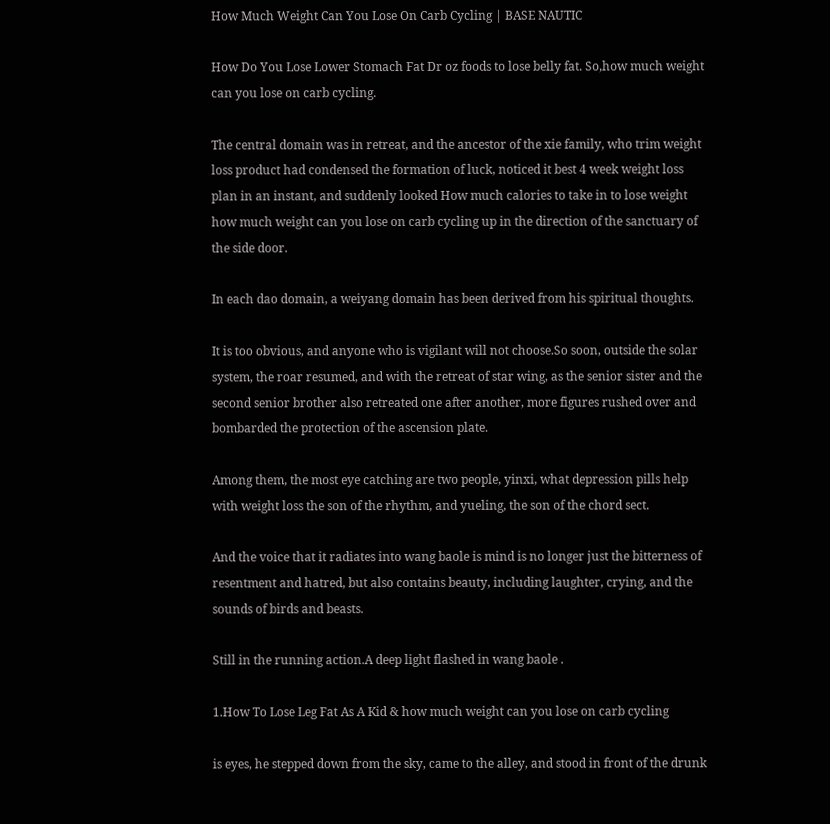How Much Weight Can You Lose On Carb Cycling | BASE NAUTIC

How Do You Lose Lower Stomach Fat Dr oz foods to lose belly fat. So,how much weight can you lose on carb cycling.

The central domain was in retreat, and the ancestor of the xie family, who trim weight loss product had condensed the formation of luck, noticed it best 4 week weight loss plan in an instant, and suddenly looked How much calories to take in to lose weight how much weight can you lose on carb cycling up in the direction of the sanctuary of the side door.

In each dao domain, a weiyang domain has been derived from his spiritual thoughts.

It is too obvious, and anyone who is vigilant will not choose.So soon, outside the solar system, the roar resumed, and with the retreat of star wing, as the senior sister and the second senior brother also retreated one after another, more figures rushed over and bombarded the protection of the ascension plate.

Among them, the most eye catching are two people, yinxi, what depression pills help with weight loss the son of the rhythm, and yueling, the son of the chord sect.

And the voice that it radiates into wang baole is mind is no longer just the bitterness of resentment and hatred, but also contains beauty, including laughter, crying, and the sounds of birds and beasts.

Still in the running action.A deep light flashed in wang baole .

1.How To Lose Leg Fat As A Kid & how much weight can you lose on carb cycling

is eyes, he stepped down from the sky, came to the alley, and stood in front of the drunk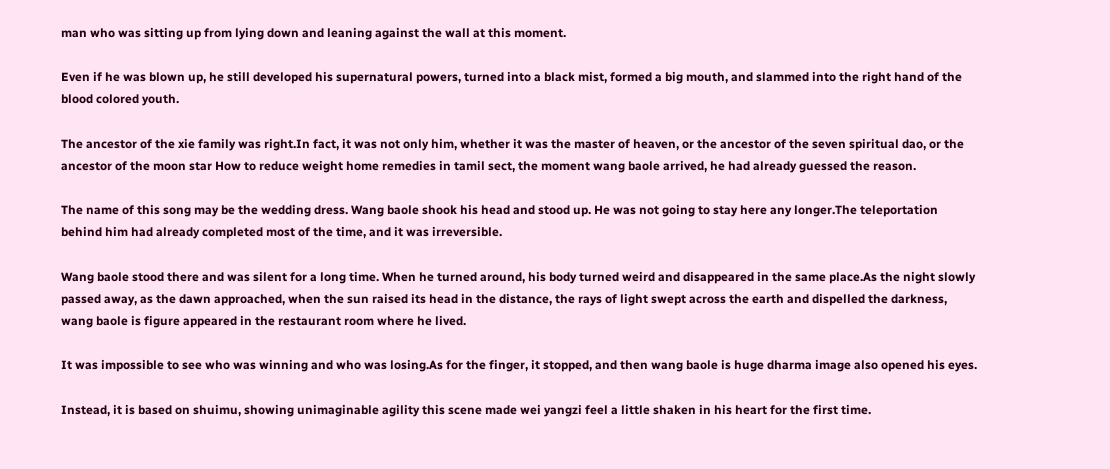man who was sitting up from lying down and leaning against the wall at this moment.

Even if he was blown up, he still developed his supernatural powers, turned into a black mist, formed a big mouth, and slammed into the right hand of the blood colored youth.

The ancestor of the xie family was right.In fact, it was not only him, whether it was the master of heaven, or the ancestor of the seven spiritual dao, or the ancestor of the moon star How to reduce weight home remedies in tamil sect, the moment wang baole arrived, he had already guessed the reason.

The name of this song may be the wedding dress. Wang baole shook his head and stood up. He was not going to stay here any longer.The teleportation behind him had already completed most of the time, and it was irreversible.

Wang baole stood there and was silent for a long time. When he turned around, his body turned weird and disappeared in the same place.As the night slowly passed away, as the dawn approached, when the sun raised its head in the distance, the rays of light swept across the earth and dispelled the darkness, wang baole is figure appeared in the restaurant room where he lived.

It was impossible to see who was winning and who was losing.As for the finger, it stopped, and then wang baole is huge dharma image also opened his eyes.

Instead, it is based on shuimu, showing unimaginable agility this scene made wei yangzi feel a little shaken in his heart for the first time.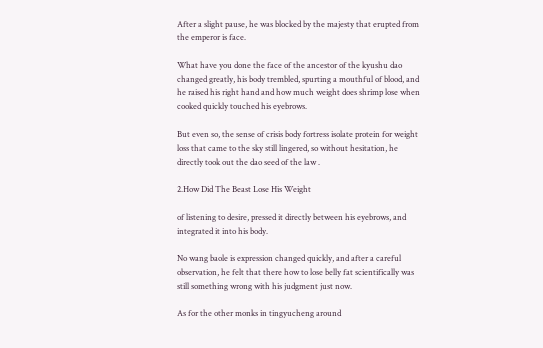After a slight pause, he was blocked by the majesty that erupted from the emperor is face.

What have you done the face of the ancestor of the kyushu dao changed greatly, his body trembled, spurting a mouthful of blood, and he raised his right hand and how much weight does shrimp lose when cooked quickly touched his eyebrows.

But even so, the sense of crisis body fortress isolate protein for weight loss that came to the sky still lingered, so without hesitation, he directly took out the dao seed of the law .

2.How Did The Beast Lose His Weight

of listening to desire, pressed it directly between his eyebrows, and integrated it into his body.

No wang baole is expression changed quickly, and after a careful observation, he felt that there how to lose belly fat scientifically was still something wrong with his judgment just now.

As for the other monks in tingyucheng around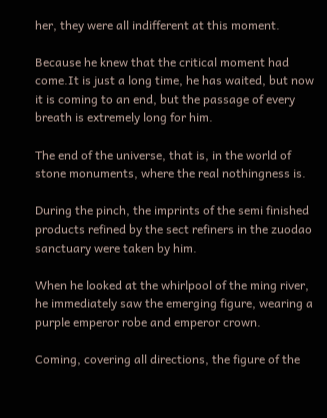her, they were all indifferent at this moment.

Because he knew that the critical moment had come.It is just a long time, he has waited, but now it is coming to an end, but the passage of every breath is extremely long for him.

The end of the universe, that is, in the world of stone monuments, where the real nothingness is.

During the pinch, the imprints of the semi finished products refined by the sect refiners in the zuodao sanctuary were taken by him.

When he looked at the whirlpool of the ming river, he immediately saw the emerging figure, wearing a purple emperor robe and emperor crown.

Coming, covering all directions, the figure of the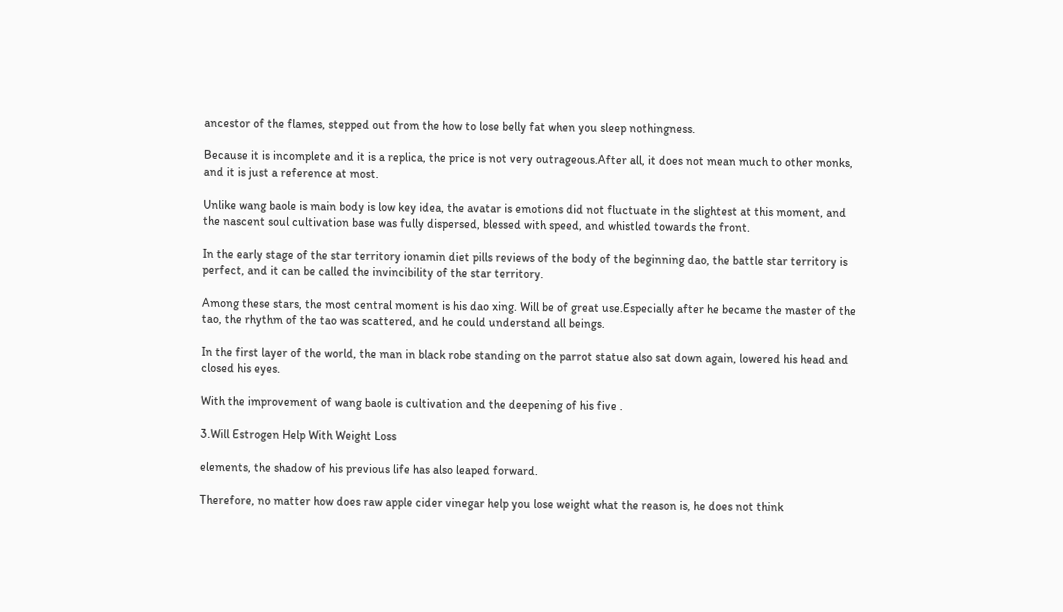ancestor of the flames, stepped out from the how to lose belly fat when you sleep nothingness.

Because it is incomplete and it is a replica, the price is not very outrageous.After all, it does not mean much to other monks, and it is just a reference at most.

Unlike wang baole is main body is low key idea, the avatar is emotions did not fluctuate in the slightest at this moment, and the nascent soul cultivation base was fully dispersed, blessed with speed, and whistled towards the front.

In the early stage of the star territory ionamin diet pills reviews of the body of the beginning dao, the battle star territory is perfect, and it can be called the invincibility of the star territory.

Among these stars, the most central moment is his dao xing. Will be of great use.Especially after he became the master of the tao, the rhythm of the tao was scattered, and he could understand all beings.

In the first layer of the world, the man in black robe standing on the parrot statue also sat down again, lowered his head and closed his eyes.

With the improvement of wang baole is cultivation and the deepening of his five .

3.Will Estrogen Help With Weight Loss

elements, the shadow of his previous life has also leaped forward.

Therefore, no matter how does raw apple cider vinegar help you lose weight what the reason is, he does not think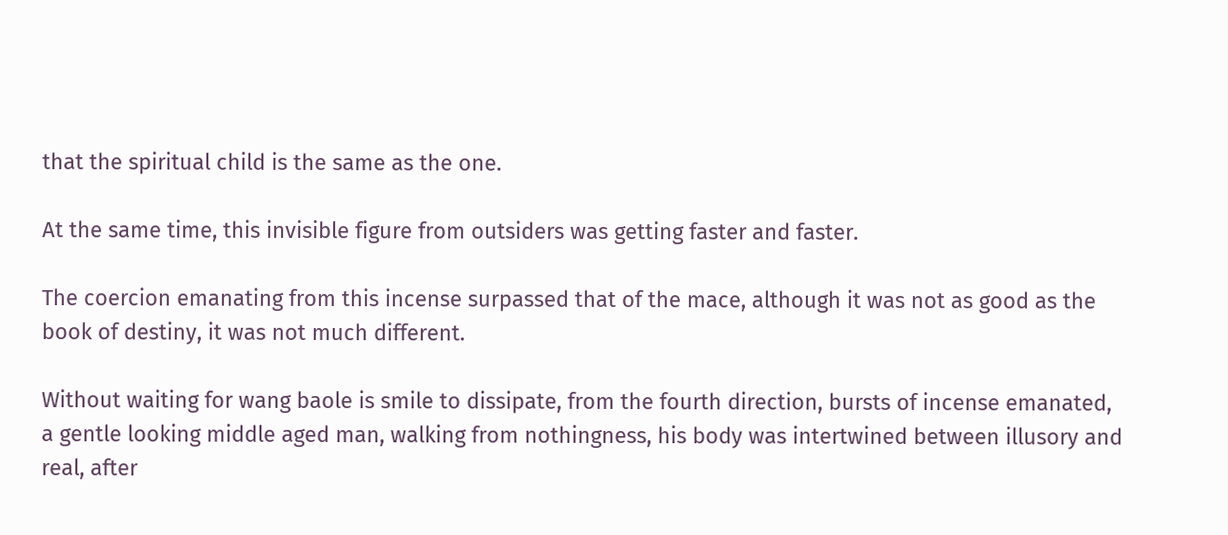that the spiritual child is the same as the one.

At the same time, this invisible figure from outsiders was getting faster and faster.

The coercion emanating from this incense surpassed that of the mace, although it was not as good as the book of destiny, it was not much different.

Without waiting for wang baole is smile to dissipate, from the fourth direction, bursts of incense emanated, a gentle looking middle aged man, walking from nothingness, his body was intertwined between illusory and real, after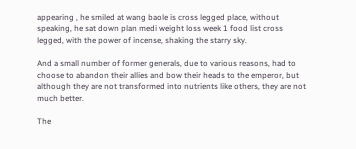appearing , he smiled at wang baole is cross legged place, without speaking, he sat down plan medi weight loss week 1 food list cross legged, with the power of incense, shaking the starry sky.

And a small number of former generals, due to various reasons, had to choose to abandon their allies and bow their heads to the emperor, but although they are not transformed into nutrients like others, they are not much better.

The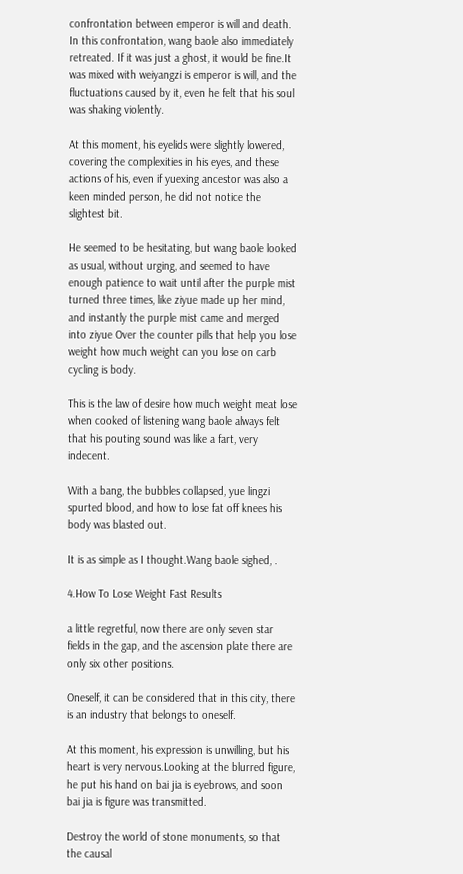confrontation between emperor is will and death. In this confrontation, wang baole also immediately retreated. If it was just a ghost, it would be fine.It was mixed with weiyangzi is emperor is will, and the fluctuations caused by it, even he felt that his soul was shaking violently.

At this moment, his eyelids were slightly lowered, covering the complexities in his eyes, and these actions of his, even if yuexing ancestor was also a keen minded person, he did not notice the slightest bit.

He seemed to be hesitating, but wang baole looked as usual, without urging, and seemed to have enough patience to wait until after the purple mist turned three times, like ziyue made up her mind, and instantly the purple mist came and merged into ziyue Over the counter pills that help you lose weight how much weight can you lose on carb cycling is body.

This is the law of desire how much weight meat lose when cooked of listening wang baole always felt that his pouting sound was like a fart, very indecent.

With a bang, the bubbles collapsed, yue lingzi spurted blood, and how to lose fat off knees his body was blasted out.

It is as simple as I thought.Wang baole sighed, .

4.How To Lose Weight Fast Results

a little regretful, now there are only seven star fields in the gap, and the ascension plate there are only six other positions.

Oneself, it can be considered that in this city, there is an industry that belongs to oneself.

At this moment, his expression is unwilling, but his heart is very nervous.Looking at the blurred figure, he put his hand on bai jia is eyebrows, and soon bai jia is figure was transmitted.

Destroy the world of stone monuments, so that the causal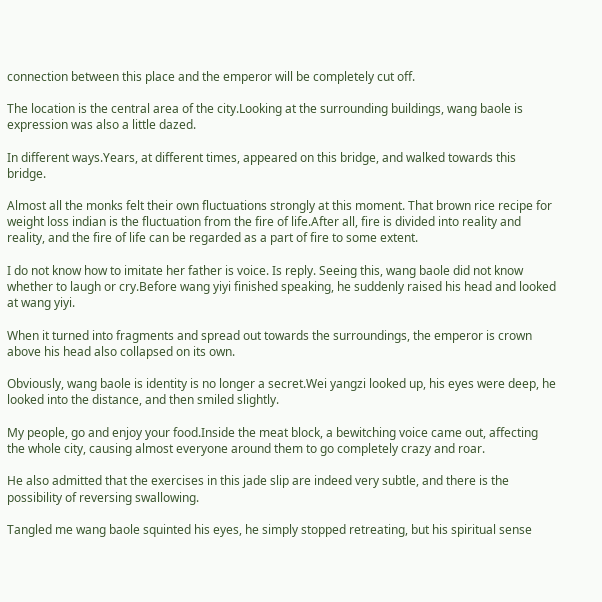connection between this place and the emperor will be completely cut off.

The location is the central area of the city.Looking at the surrounding buildings, wang baole is expression was also a little dazed.

In different ways.Years, at different times, appeared on this bridge, and walked towards this bridge.

Almost all the monks felt their own fluctuations strongly at this moment. That brown rice recipe for weight loss indian is the fluctuation from the fire of life.After all, fire is divided into reality and reality, and the fire of life can be regarded as a part of fire to some extent.

I do not know how to imitate her father is voice. Is reply. Seeing this, wang baole did not know whether to laugh or cry.Before wang yiyi finished speaking, he suddenly raised his head and looked at wang yiyi.

When it turned into fragments and spread out towards the surroundings, the emperor is crown above his head also collapsed on its own.

Obviously, wang baole is identity is no longer a secret.Wei yangzi looked up, his eyes were deep, he looked into the distance, and then smiled slightly.

My people, go and enjoy your food.Inside the meat block, a bewitching voice came out, affecting the whole city, causing almost everyone around them to go completely crazy and roar.

He also admitted that the exercises in this jade slip are indeed very subtle, and there is the possibility of reversing swallowing.

Tangled me wang baole squinted his eyes, he simply stopped retreating, but his spiritual sense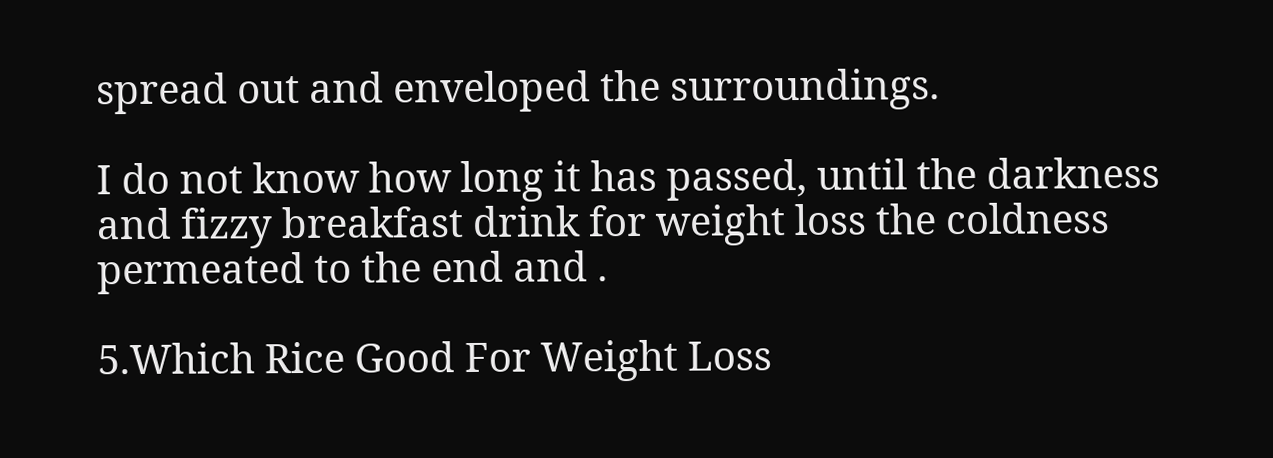spread out and enveloped the surroundings.

I do not know how long it has passed, until the darkness and fizzy breakfast drink for weight loss the coldness permeated to the end and .

5.Which Rice Good For Weight Loss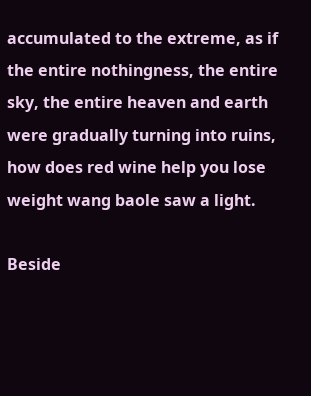accumulated to the extreme, as if the entire nothingness, the entire sky, the entire heaven and earth were gradually turning into ruins, how does red wine help you lose weight wang baole saw a light.

Beside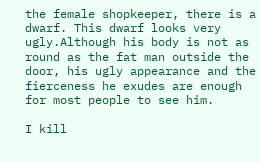the female shopkeeper, there is a dwarf. This dwarf looks very ugly.Although his body is not as round as the fat man outside the door, his ugly appearance and the fierceness he exudes are enough for most people to see him.

I kill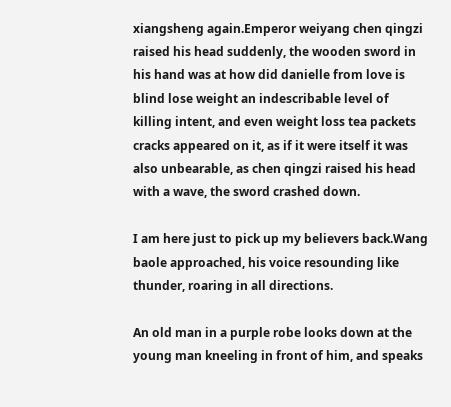xiangsheng again.Emperor weiyang chen qingzi raised his head suddenly, the wooden sword in his hand was at how did danielle from love is blind lose weight an indescribable level of killing intent, and even weight loss tea packets cracks appeared on it, as if it were itself it was also unbearable, as chen qingzi raised his head with a wave, the sword crashed down.

I am here just to pick up my believers back.Wang baole approached, his voice resounding like thunder, roaring in all directions.

An old man in a purple robe looks down at the young man kneeling in front of him, and speaks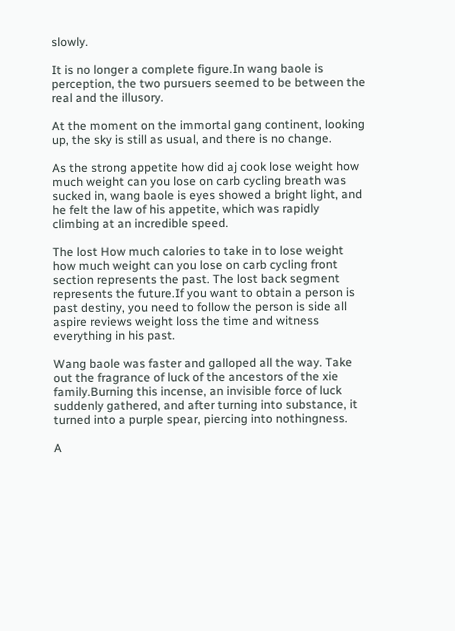slowly.

It is no longer a complete figure.In wang baole is perception, the two pursuers seemed to be between the real and the illusory.

At the moment on the immortal gang continent, looking up, the sky is still as usual, and there is no change.

As the strong appetite how did aj cook lose weight how much weight can you lose on carb cycling breath was sucked in, wang baole is eyes showed a bright light, and he felt the law of his appetite, which was rapidly climbing at an incredible speed.

The lost How much calories to take in to lose weight how much weight can you lose on carb cycling front section represents the past. The lost back segment represents the future.If you want to obtain a person is past destiny, you need to follow the person is side all aspire reviews weight loss the time and witness everything in his past.

Wang baole was faster and galloped all the way. Take out the fragrance of luck of the ancestors of the xie family.Burning this incense, an invisible force of luck suddenly gathered, and after turning into substance, it turned into a purple spear, piercing into nothingness.

A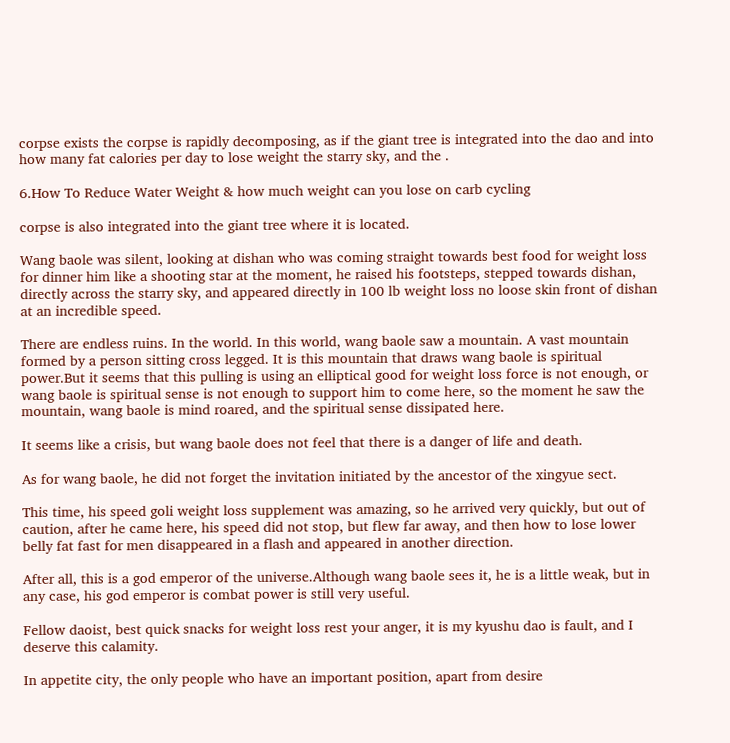corpse exists the corpse is rapidly decomposing, as if the giant tree is integrated into the dao and into how many fat calories per day to lose weight the starry sky, and the .

6.How To Reduce Water Weight & how much weight can you lose on carb cycling

corpse is also integrated into the giant tree where it is located.

Wang baole was silent, looking at dishan who was coming straight towards best food for weight loss for dinner him like a shooting star at the moment, he raised his footsteps, stepped towards dishan, directly across the starry sky, and appeared directly in 100 lb weight loss no loose skin front of dishan at an incredible speed.

There are endless ruins. In the world. In this world, wang baole saw a mountain. A vast mountain formed by a person sitting cross legged. It is this mountain that draws wang baole is spiritual power.But it seems that this pulling is using an elliptical good for weight loss force is not enough, or wang baole is spiritual sense is not enough to support him to come here, so the moment he saw the mountain, wang baole is mind roared, and the spiritual sense dissipated here.

It seems like a crisis, but wang baole does not feel that there is a danger of life and death.

As for wang baole, he did not forget the invitation initiated by the ancestor of the xingyue sect.

This time, his speed goli weight loss supplement was amazing, so he arrived very quickly, but out of caution, after he came here, his speed did not stop, but flew far away, and then how to lose lower belly fat fast for men disappeared in a flash and appeared in another direction.

After all, this is a god emperor of the universe.Although wang baole sees it, he is a little weak, but in any case, his god emperor is combat power is still very useful.

Fellow daoist, best quick snacks for weight loss rest your anger, it is my kyushu dao is fault, and I deserve this calamity.

In appetite city, the only people who have an important position, apart from desire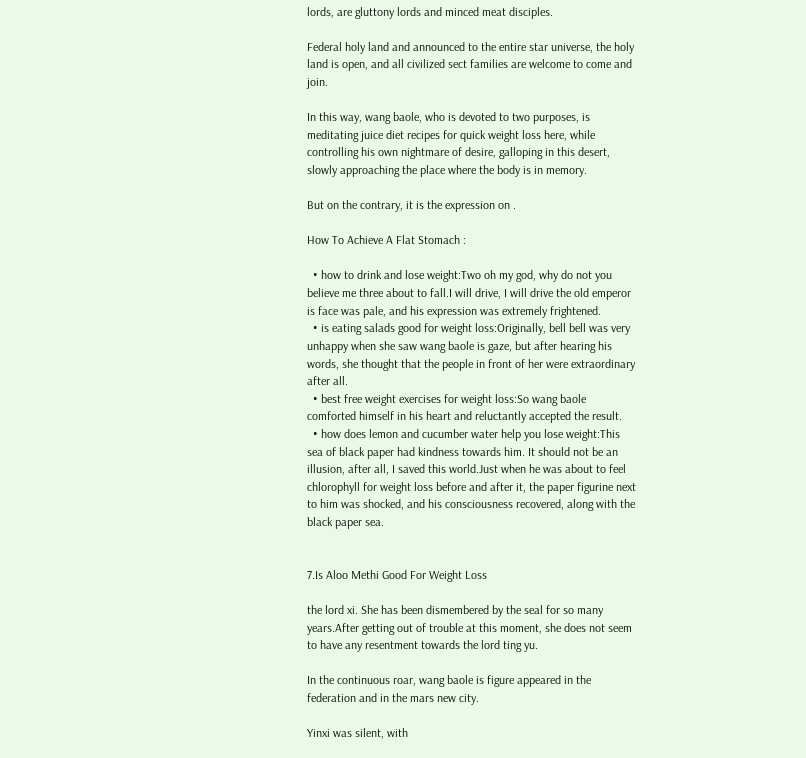lords, are gluttony lords and minced meat disciples.

Federal holy land and announced to the entire star universe, the holy land is open, and all civilized sect families are welcome to come and join.

In this way, wang baole, who is devoted to two purposes, is meditating juice diet recipes for quick weight loss here, while controlling his own nightmare of desire, galloping in this desert, slowly approaching the place where the body is in memory.

But on the contrary, it is the expression on .

How To Achieve A Flat Stomach :

  • how to drink and lose weight:Two oh my god, why do not you believe me three about to fall.I will drive, I will drive the old emperor is face was pale, and his expression was extremely frightened.
  • is eating salads good for weight loss:Originally, bell bell was very unhappy when she saw wang baole is gaze, but after hearing his words, she thought that the people in front of her were extraordinary after all.
  • best free weight exercises for weight loss:So wang baole comforted himself in his heart and reluctantly accepted the result.
  • how does lemon and cucumber water help you lose weight:This sea of black paper had kindness towards him. It should not be an illusion, after all, I saved this world.Just when he was about to feel chlorophyll for weight loss before and after it, the paper figurine next to him was shocked, and his consciousness recovered, along with the black paper sea.


7.Is Aloo Methi Good For Weight Loss

the lord xi. She has been dismembered by the seal for so many years.After getting out of trouble at this moment, she does not seem to have any resentment towards the lord ting yu.

In the continuous roar, wang baole is figure appeared in the federation and in the mars new city.

Yinxi was silent, with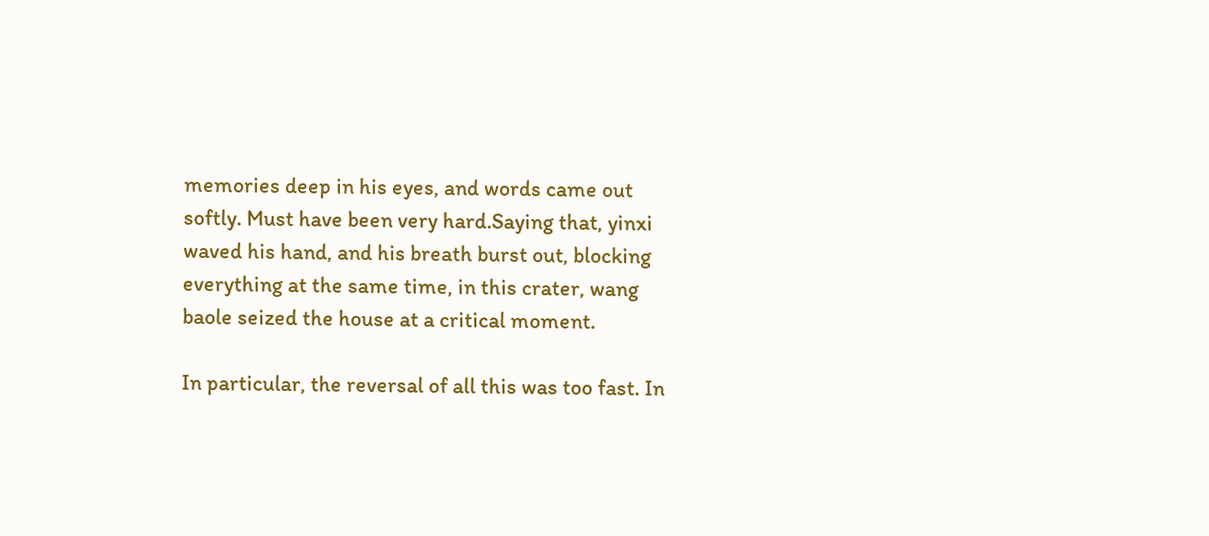memories deep in his eyes, and words came out softly. Must have been very hard.Saying that, yinxi waved his hand, and his breath burst out, blocking everything at the same time, in this crater, wang baole seized the house at a critical moment.

In particular, the reversal of all this was too fast. In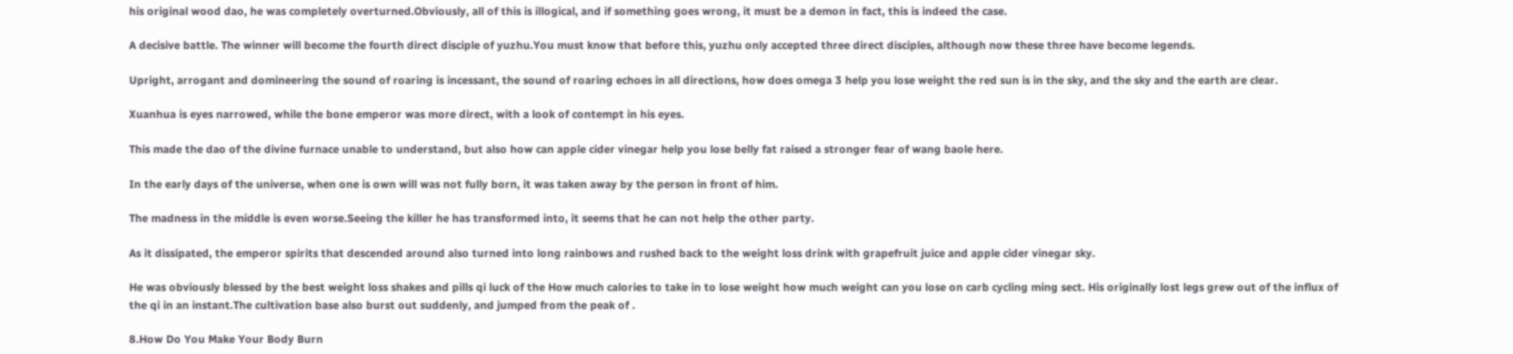his original wood dao, he was completely overturned.Obviously, all of this is illogical, and if something goes wrong, it must be a demon in fact, this is indeed the case.

A decisive battle. The winner will become the fourth direct disciple of yuzhu.You must know that before this, yuzhu only accepted three direct disciples, although now these three have become legends.

Upright, arrogant and domineering the sound of roaring is incessant, the sound of roaring echoes in all directions, how does omega 3 help you lose weight the red sun is in the sky, and the sky and the earth are clear.

Xuanhua is eyes narrowed, while the bone emperor was more direct, with a look of contempt in his eyes.

This made the dao of the divine furnace unable to understand, but also how can apple cider vinegar help you lose belly fat raised a stronger fear of wang baole here.

In the early days of the universe, when one is own will was not fully born, it was taken away by the person in front of him.

The madness in the middle is even worse.Seeing the killer he has transformed into, it seems that he can not help the other party.

As it dissipated, the emperor spirits that descended around also turned into long rainbows and rushed back to the weight loss drink with grapefruit juice and apple cider vinegar sky.

He was obviously blessed by the best weight loss shakes and pills qi luck of the How much calories to take in to lose weight how much weight can you lose on carb cycling ming sect. His originally lost legs grew out of the influx of the qi in an instant.The cultivation base also burst out suddenly, and jumped from the peak of .

8.How Do You Make Your Body Burn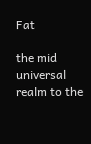Fat

the mid universal realm to the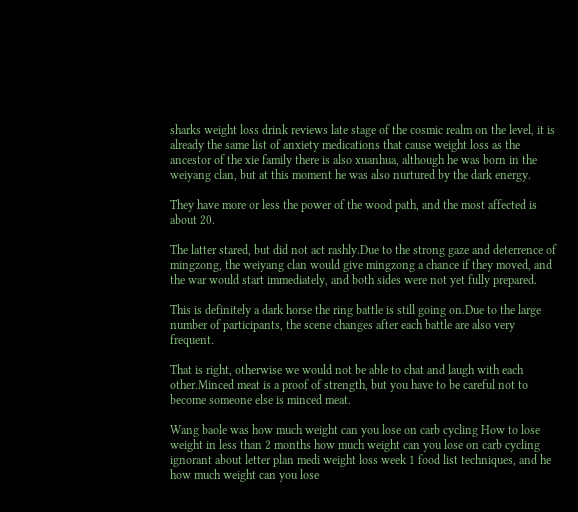sharks weight loss drink reviews late stage of the cosmic realm on the level, it is already the same list of anxiety medications that cause weight loss as the ancestor of the xie family there is also xuanhua, although he was born in the weiyang clan, but at this moment he was also nurtured by the dark energy.

They have more or less the power of the wood path, and the most affected is about 20.

The latter stared, but did not act rashly.Due to the strong gaze and deterrence of mingzong, the weiyang clan would give mingzong a chance if they moved, and the war would start immediately, and both sides were not yet fully prepared.

This is definitely a dark horse the ring battle is still going on.Due to the large number of participants, the scene changes after each battle are also very frequent.

That is right, otherwise we would not be able to chat and laugh with each other.Minced meat is a proof of strength, but you have to be careful not to become someone else is minced meat.

Wang baole was how much weight can you lose on carb cycling How to lose weight in less than 2 months how much weight can you lose on carb cycling ignorant about letter plan medi weight loss week 1 food list techniques, and he how much weight can you lose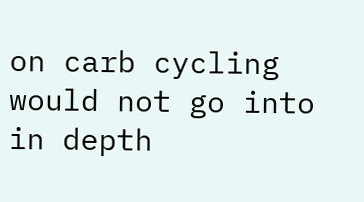on carb cycling would not go into in depth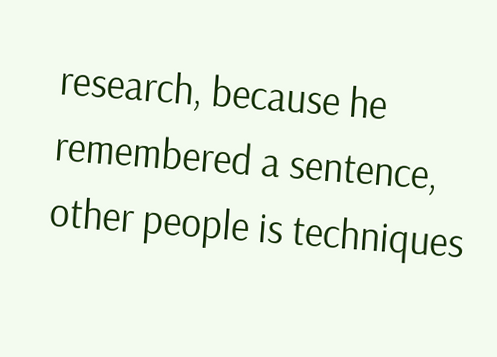research, because he remembered a sentence, other people is techniques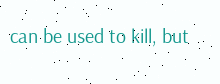can be used to kill, but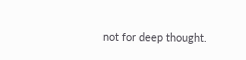not for deep thought.